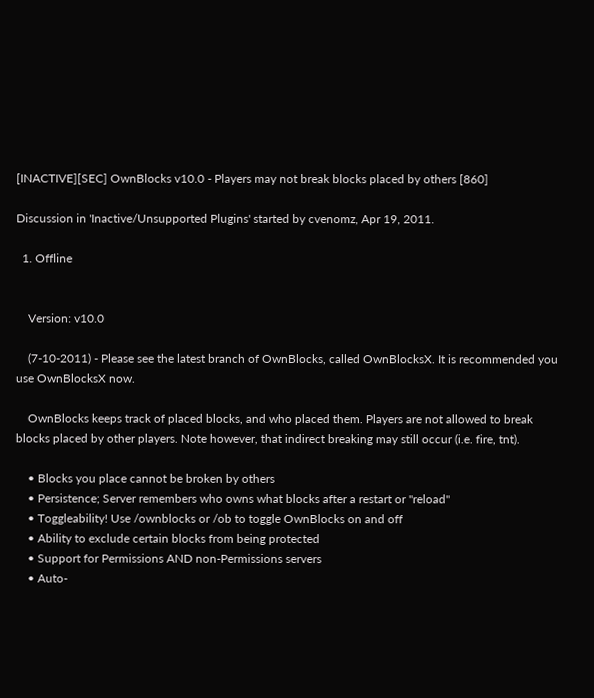[INACTIVE][SEC] OwnBlocks v10.0 - Players may not break blocks placed by others [860]

Discussion in 'Inactive/Unsupported Plugins' started by cvenomz, Apr 19, 2011.

  1. Offline


    Version: v10.0

    (7-10-2011) - Please see the latest branch of OwnBlocks, called OwnBlocksX. It is recommended you use OwnBlocksX now.

    OwnBlocks keeps track of placed blocks, and who placed them. Players are not allowed to break blocks placed by other players. Note however, that indirect breaking may still occur (i.e. fire, tnt).

    • Blocks you place cannot be broken by others
    • Persistence; Server remembers who owns what blocks after a restart or "reload"
    • Toggleability! Use /ownblocks or /ob to toggle OwnBlocks on and off
    • Ability to exclude certain blocks from being protected
    • Support for Permissions AND non-Permissions servers
    • Auto-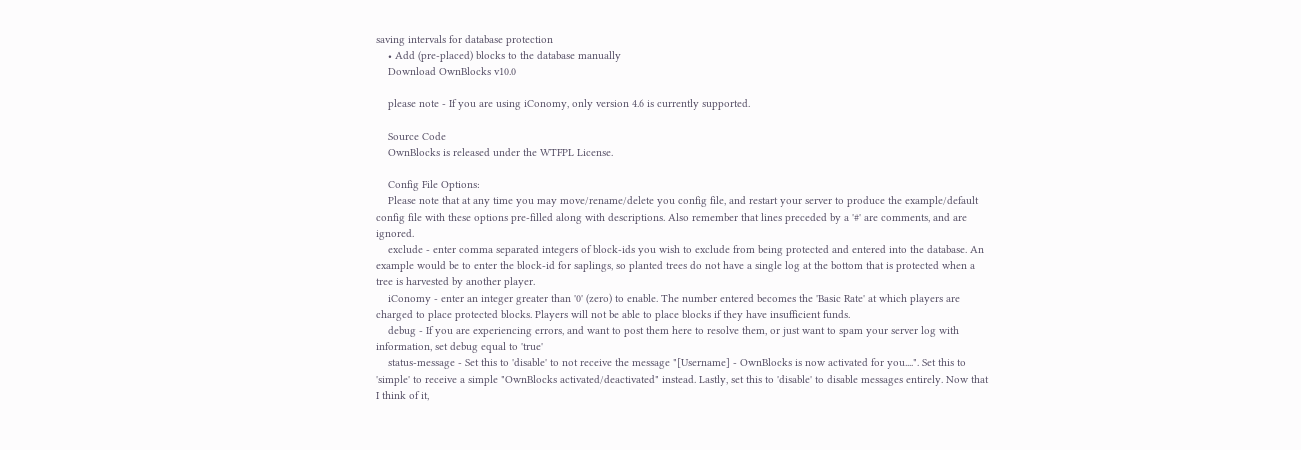saving intervals for database protection
    • Add (pre-placed) blocks to the database manually
    Download OwnBlocks v10.0

    please note - If you are using iConomy, only version 4.6 is currently supported.

    Source Code
    OwnBlocks is released under the WTFPL License.

    Config File Options:
    Please note that at any time you may move/rename/delete you config file, and restart your server to produce the example/default config file with these options pre-filled along with descriptions. Also remember that lines preceded by a '#' are comments, and are ignored.
    exclude - enter comma separated integers of block-ids you wish to exclude from being protected and entered into the database. An example would be to enter the block-id for saplings, so planted trees do not have a single log at the bottom that is protected when a tree is harvested by another player.
    iConomy - enter an integer greater than '0' (zero) to enable. The number entered becomes the 'Basic Rate' at which players are charged to place protected blocks. Players will not be able to place blocks if they have insufficient funds.
    debug - If you are experiencing errors, and want to post them here to resolve them, or just want to spam your server log with information, set debug equal to 'true'
    status-message - Set this to 'disable' to not receive the message "[Username] - OwnBlocks is now activated for you....". Set this to 'simple' to receive a simple "OwnBlocks activated/deactivated" instead. Lastly, set this to 'disable' to disable messages entirely. Now that I think of it,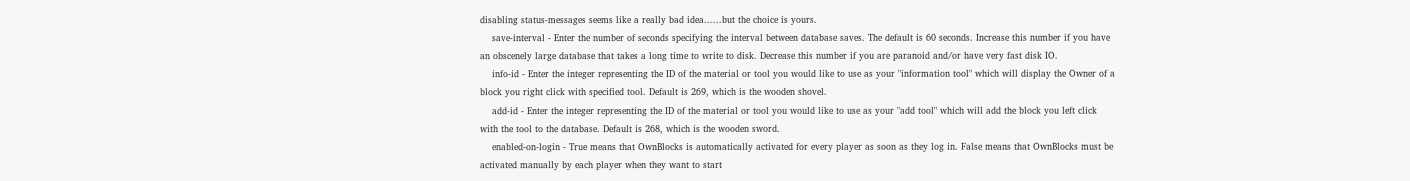disabling status-messages seems like a really bad idea......but the choice is yours.
    save-interval - Enter the number of seconds specifying the interval between database saves. The default is 60 seconds. Increase this number if you have an obscenely large database that takes a long time to write to disk. Decrease this number if you are paranoid and/or have very fast disk IO.
    info-id - Enter the integer representing the ID of the material or tool you would like to use as your "information tool" which will display the Owner of a block you right click with specified tool. Default is 269, which is the wooden shovel.
    add-id - Enter the integer representing the ID of the material or tool you would like to use as your "add tool" which will add the block you left click with the tool to the database. Default is 268, which is the wooden sword.
    enabled-on-login - True means that OwnBlocks is automatically activated for every player as soon as they log in. False means that OwnBlocks must be activated manually by each player when they want to start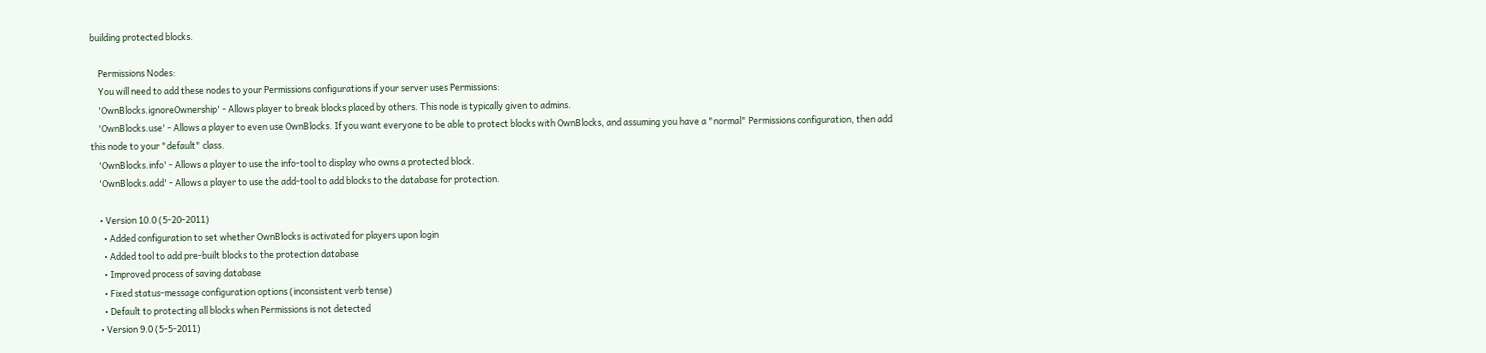building protected blocks.

    Permissions Nodes:
    You will need to add these nodes to your Permissions configurations if your server uses Permissions:
    'OwnBlocks.ignoreOwnership' - Allows player to break blocks placed by others. This node is typically given to admins.
    'OwnBlocks.use' - Allows a player to even use OwnBlocks. If you want everyone to be able to protect blocks with OwnBlocks, and assuming you have a "normal" Permissions configuration, then add this node to your "default" class.
    'OwnBlocks.info' - Allows a player to use the info-tool to display who owns a protected block.
    'OwnBlocks.add' - Allows a player to use the add-tool to add blocks to the database for protection.

    • Version 10.0 (5-20-2011)
      • Added configuration to set whether OwnBlocks is activated for players upon login
      • Added tool to add pre-built blocks to the protection database
      • Improved process of saving database
      • Fixed status-message configuration options (inconsistent verb tense)
      • Default to protecting all blocks when Permissions is not detected
    • Version 9.0 (5-5-2011)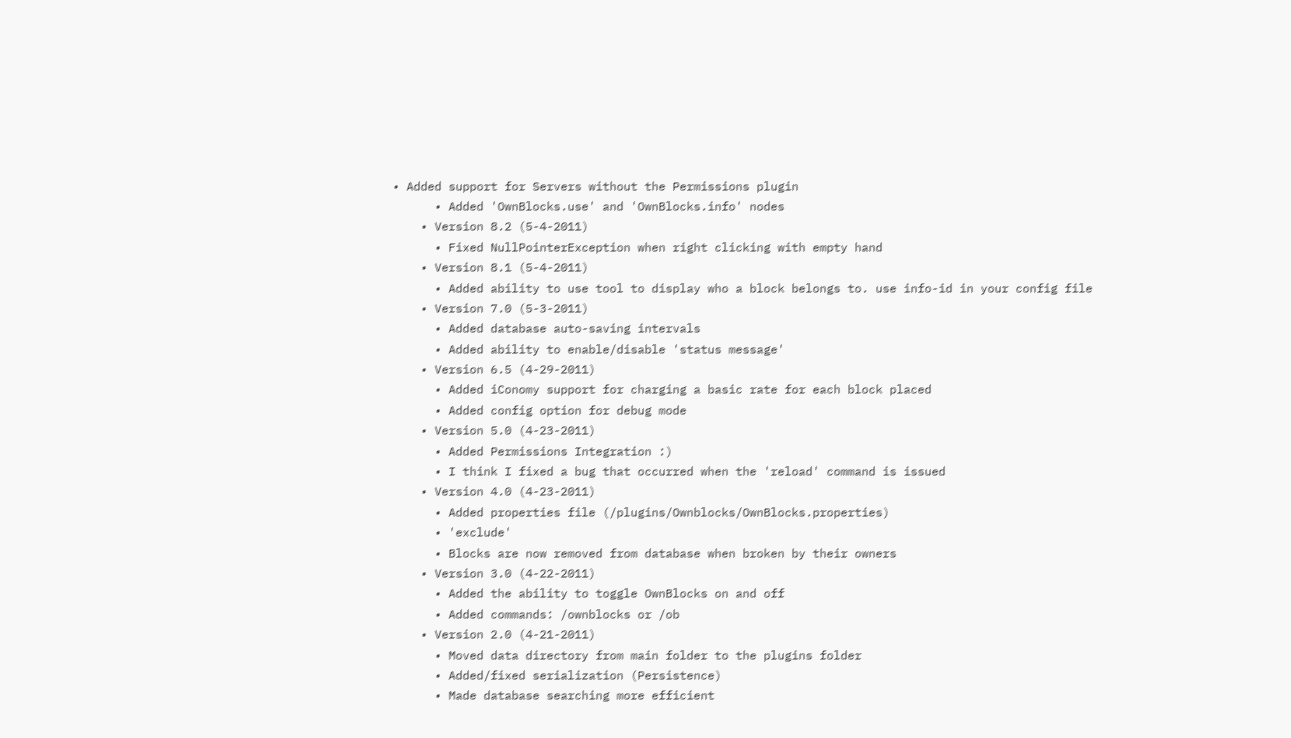• Added support for Servers without the Permissions plugin
      • Added 'OwnBlocks.use' and 'OwnBlocks.info' nodes
    • Version 8.2 (5-4-2011)
      • Fixed NullPointerException when right clicking with empty hand
    • Version 8.1 (5-4-2011)
      • Added ability to use tool to display who a block belongs to. use info-id in your config file
    • Version 7.0 (5-3-2011)
      • Added database auto-saving intervals
      • Added ability to enable/disable 'status message'
    • Version 6.5 (4-29-2011)
      • Added iConomy support for charging a basic rate for each block placed
      • Added config option for debug mode
    • Version 5.0 (4-23-2011)
      • Added Permissions Integration :)
      • I think I fixed a bug that occurred when the 'reload' command is issued
    • Version 4.0 (4-23-2011)
      • Added properties file (/plugins/Ownblocks/OwnBlocks.properties)
      • 'exclude'
      • Blocks are now removed from database when broken by their owners
    • Version 3.0 (4-22-2011)
      • Added the ability to toggle OwnBlocks on and off
      • Added commands: /ownblocks or /ob
    • Version 2.0 (4-21-2011)
      • Moved data directory from main folder to the plugins folder
      • Added/fixed serialization (Persistence)
      • Made database searching more efficient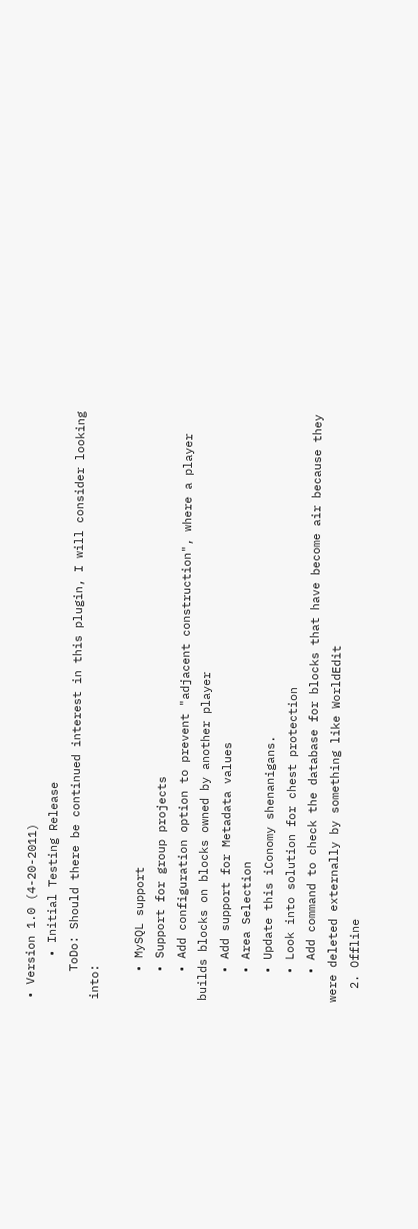• Version 1.0 (4-20-2011)
      • Initial Testing Release
    ToDo: Should there be continued interest in this plugin, I will consider looking into:

    • MySQL support
    • Support for group projects
    • Add configuration option to prevent "adjacent construction", where a player builds blocks on blocks owned by another player
    • Add support for Metadata values
    • Area Selection
    • Update this iConomy shenanigans.
    • Look into solution for chest protection
    • Add command to check the database for blocks that have become air because they were deleted externally by something like WorldEdit
  2. Offline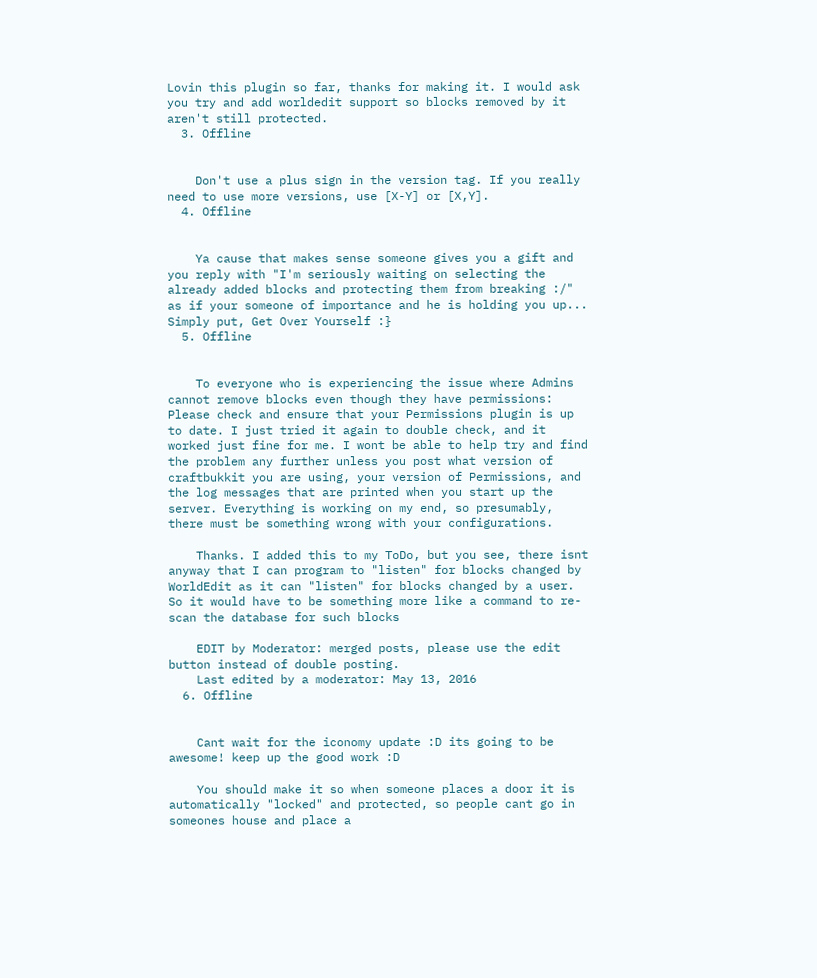Lovin this plugin so far, thanks for making it. I would ask you try and add worldedit support so blocks removed by it aren't still protected.
  3. Offline


    Don't use a plus sign in the version tag. If you really need to use more versions, use [X-Y] or [X,Y].
  4. Offline


    Ya cause that makes sense someone gives you a gift and you reply with "I'm seriously waiting on selecting the already added blocks and protecting them from breaking :/" as if your someone of importance and he is holding you up... Simply put, Get Over Yourself :}
  5. Offline


    To everyone who is experiencing the issue where Admins cannot remove blocks even though they have permissions: Please check and ensure that your Permissions plugin is up to date. I just tried it again to double check, and it worked just fine for me. I wont be able to help try and find the problem any further unless you post what version of craftbukkit you are using, your version of Permissions, and the log messages that are printed when you start up the server. Everything is working on my end, so presumably, there must be something wrong with your configurations.

    Thanks. I added this to my ToDo, but you see, there isnt anyway that I can program to "listen" for blocks changed by WorldEdit as it can "listen" for blocks changed by a user. So it would have to be something more like a command to re-scan the database for such blocks

    EDIT by Moderator: merged posts, please use the edit button instead of double posting.
    Last edited by a moderator: May 13, 2016
  6. Offline


    Cant wait for the iconomy update :D its going to be awesome! keep up the good work :D

    You should make it so when someone places a door it is automatically "locked" and protected, so people cant go in someones house and place a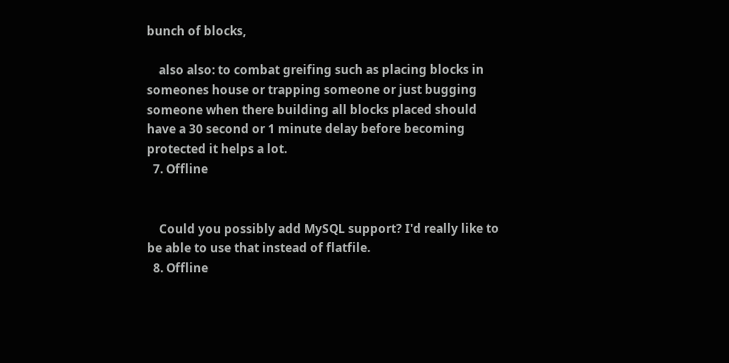bunch of blocks,

    also also: to combat greifing such as placing blocks in someones house or trapping someone or just bugging someone when there building all blocks placed should have a 30 second or 1 minute delay before becoming protected it helps a lot.
  7. Offline


    Could you possibly add MySQL support? I'd really like to be able to use that instead of flatfile.
  8. Offline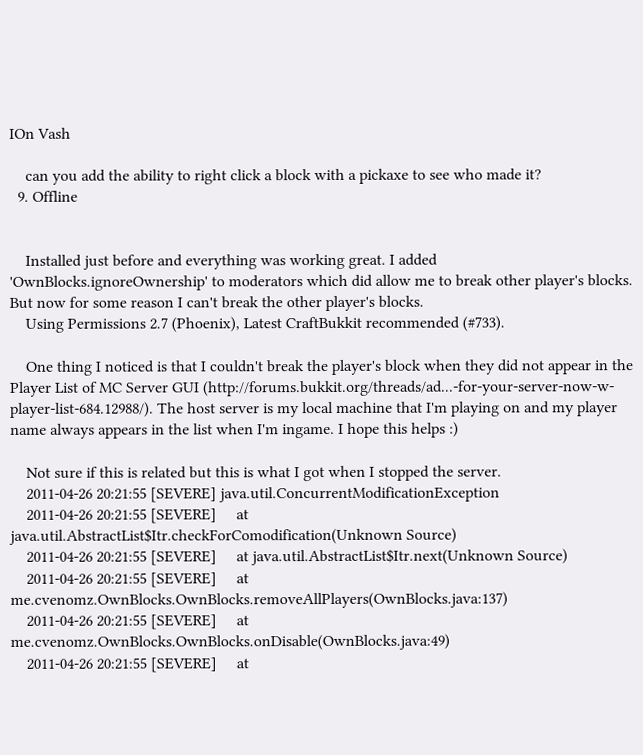IOn Vash

    can you add the ability to right click a block with a pickaxe to see who made it?
  9. Offline


    Installed just before and everything was working great. I added 'OwnBlocks.ignoreOwnership' to moderators which did allow me to break other player's blocks. But now for some reason I can't break the other player's blocks.
    Using Permissions 2.7 (Phoenix), Latest CraftBukkit recommended (#733).

    One thing I noticed is that I couldn't break the player's block when they did not appear in the Player List of MC Server GUI (http://forums.bukkit.org/threads/ad...-for-your-server-now-w-player-list-684.12988/). The host server is my local machine that I'm playing on and my player name always appears in the list when I'm ingame. I hope this helps :)

    Not sure if this is related but this is what I got when I stopped the server.
    2011-04-26 20:21:55 [SEVERE] java.util.ConcurrentModificationException
    2011-04-26 20:21:55 [SEVERE]     at java.util.AbstractList$Itr.checkForComodification(Unknown Source)
    2011-04-26 20:21:55 [SEVERE]     at java.util.AbstractList$Itr.next(Unknown Source)
    2011-04-26 20:21:55 [SEVERE]     at me.cvenomz.OwnBlocks.OwnBlocks.removeAllPlayers(OwnBlocks.java:137)
    2011-04-26 20:21:55 [SEVERE]     at me.cvenomz.OwnBlocks.OwnBlocks.onDisable(OwnBlocks.java:49)
    2011-04-26 20:21:55 [SEVERE]     at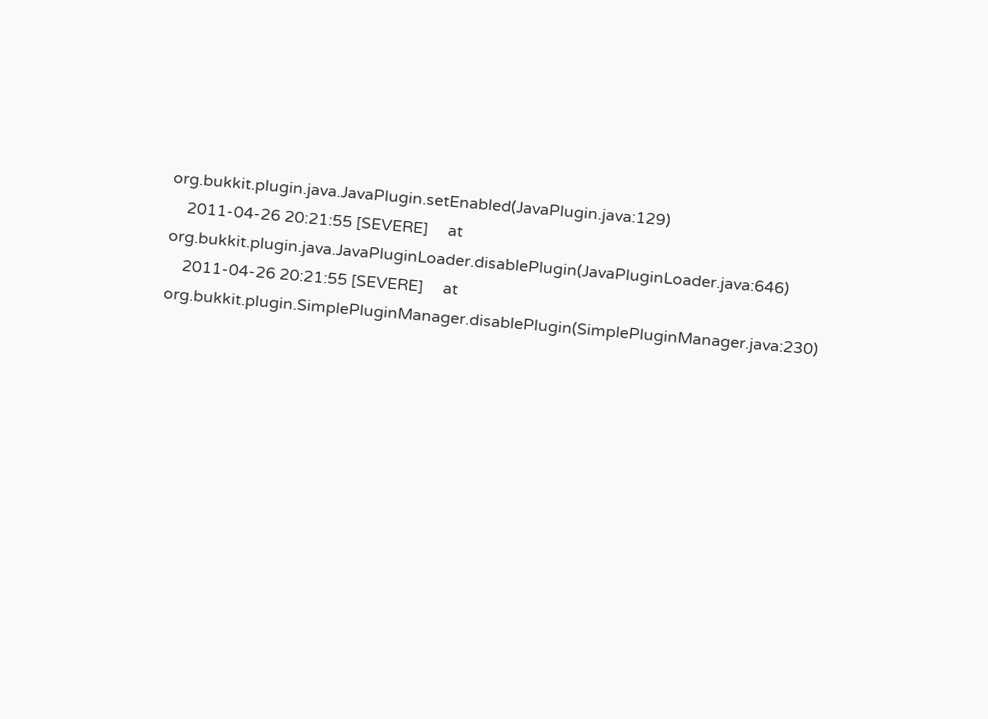org.bukkit.plugin.java.JavaPlugin.setEnabled(JavaPlugin.java:129)
    2011-04-26 20:21:55 [SEVERE]     at org.bukkit.plugin.java.JavaPluginLoader.disablePlugin(JavaPluginLoader.java:646)
    2011-04-26 20:21:55 [SEVERE]     at org.bukkit.plugin.SimplePluginManager.disablePlugin(SimplePluginManager.java:230)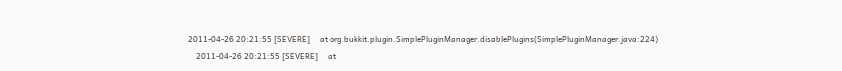2011-04-26 20:21:55 [SEVERE]     at org.bukkit.plugin.SimplePluginManager.disablePlugins(SimplePluginManager.java:224)
    2011-04-26 20:21:55 [SEVERE]     at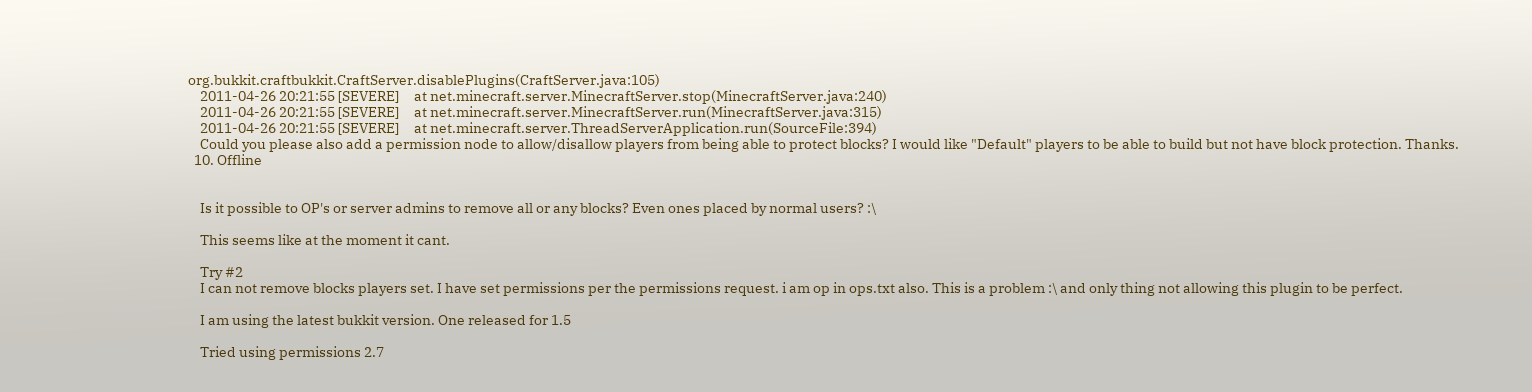org.bukkit.craftbukkit.CraftServer.disablePlugins(CraftServer.java:105)
    2011-04-26 20:21:55 [SEVERE]     at net.minecraft.server.MinecraftServer.stop(MinecraftServer.java:240)
    2011-04-26 20:21:55 [SEVERE]     at net.minecraft.server.MinecraftServer.run(MinecraftServer.java:315)
    2011-04-26 20:21:55 [SEVERE]     at net.minecraft.server.ThreadServerApplication.run(SourceFile:394)
    Could you please also add a permission node to allow/disallow players from being able to protect blocks? I would like "Default" players to be able to build but not have block protection. Thanks.
  10. Offline


    Is it possible to OP's or server admins to remove all or any blocks? Even ones placed by normal users? :\

    This seems like at the moment it cant.

    Try #2
    I can not remove blocks players set. I have set permissions per the permissions request. i am op in ops.txt also. This is a problem :\ and only thing not allowing this plugin to be perfect.

    I am using the latest bukkit version. One released for 1.5

    Tried using permissions 2.7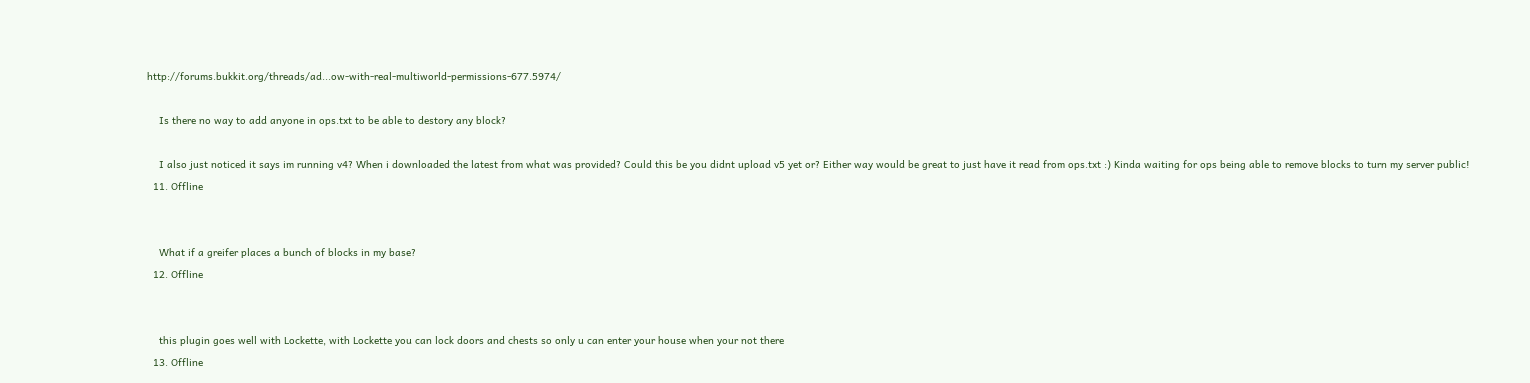http://forums.bukkit.org/threads/ad...ow-with-real-multiworld-permissions-677.5974/

    Is there no way to add anyone in ops.txt to be able to destory any block?

    I also just noticed it says im running v4? When i downloaded the latest from what was provided? Could this be you didnt upload v5 yet or? Either way would be great to just have it read from ops.txt :) Kinda waiting for ops being able to remove blocks to turn my server public!
  11. Offline


    What if a greifer places a bunch of blocks in my base?
  12. Offline


    this plugin goes well with Lockette, with Lockette you can lock doors and chests so only u can enter your house when your not there
  13. Offline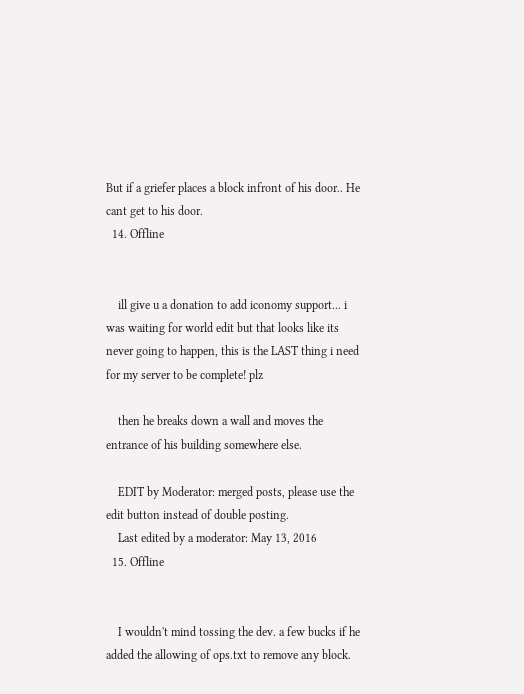But if a griefer places a block infront of his door.. He cant get to his door.
  14. Offline


    ill give u a donation to add iconomy support... i was waiting for world edit but that looks like its never going to happen, this is the LAST thing i need for my server to be complete! plz

    then he breaks down a wall and moves the entrance of his building somewhere else.

    EDIT by Moderator: merged posts, please use the edit button instead of double posting.
    Last edited by a moderator: May 13, 2016
  15. Offline


    I wouldn't mind tossing the dev. a few bucks if he added the allowing of ops.txt to remove any block.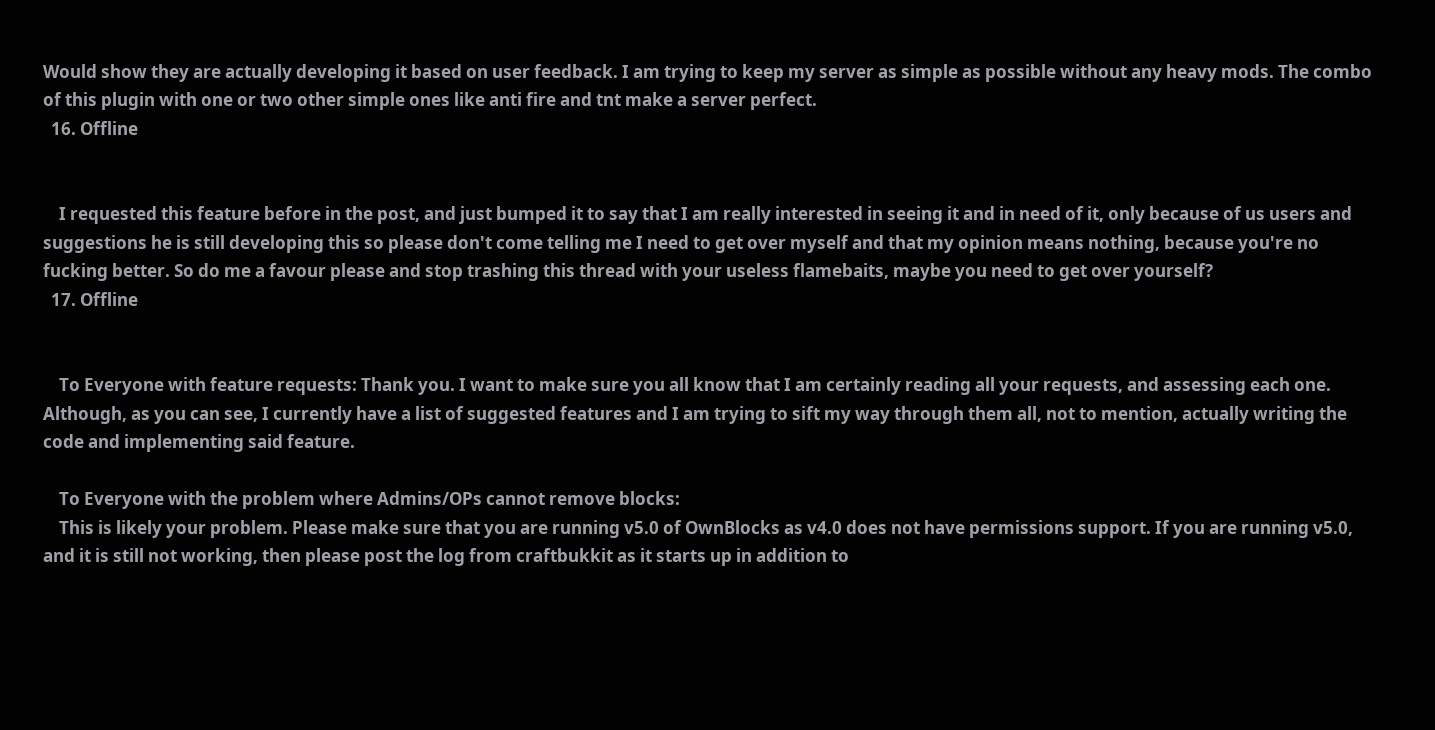Would show they are actually developing it based on user feedback. I am trying to keep my server as simple as possible without any heavy mods. The combo of this plugin with one or two other simple ones like anti fire and tnt make a server perfect.
  16. Offline


    I requested this feature before in the post, and just bumped it to say that I am really interested in seeing it and in need of it, only because of us users and suggestions he is still developing this so please don't come telling me I need to get over myself and that my opinion means nothing, because you're no fucking better. So do me a favour please and stop trashing this thread with your useless flamebaits, maybe you need to get over yourself?
  17. Offline


    To Everyone with feature requests: Thank you. I want to make sure you all know that I am certainly reading all your requests, and assessing each one. Although, as you can see, I currently have a list of suggested features and I am trying to sift my way through them all, not to mention, actually writing the code and implementing said feature.

    To Everyone with the problem where Admins/OPs cannot remove blocks:
    This is likely your problem. Please make sure that you are running v5.0 of OwnBlocks as v4.0 does not have permissions support. If you are running v5.0, and it is still not working, then please post the log from craftbukkit as it starts up in addition to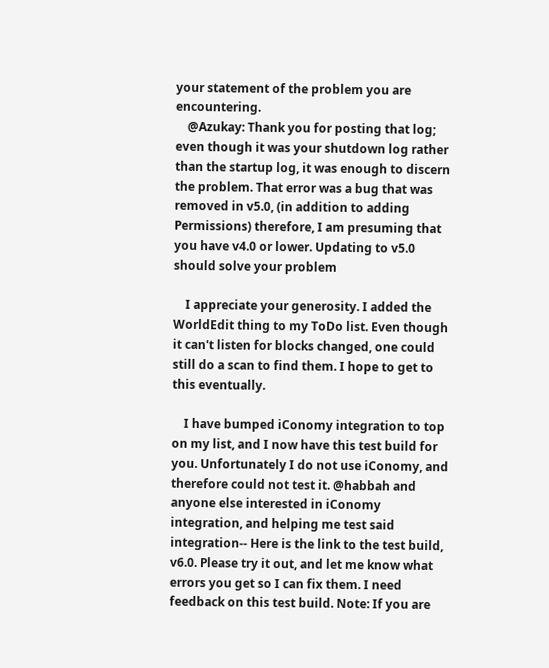your statement of the problem you are encountering.
    @Azukay: Thank you for posting that log; even though it was your shutdown log rather than the startup log, it was enough to discern the problem. That error was a bug that was removed in v5.0, (in addition to adding Permissions) therefore, I am presuming that you have v4.0 or lower. Updating to v5.0 should solve your problem

    I appreciate your generosity. I added the WorldEdit thing to my ToDo list. Even though it can't listen for blocks changed, one could still do a scan to find them. I hope to get to this eventually.

    I have bumped iConomy integration to top on my list, and I now have this test build for you. Unfortunately I do not use iConomy, and therefore could not test it. @habbah and anyone else interested in iConomy integration, and helping me test said integration-- Here is the link to the test build, v6.0. Please try it out, and let me know what errors you get so I can fix them. I need feedback on this test build. Note: If you are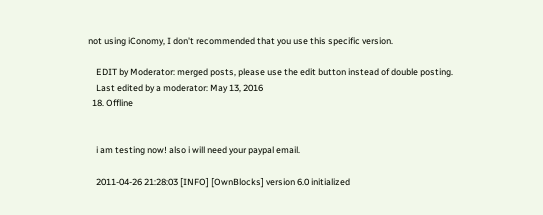not using iConomy, I don't recommended that you use this specific version.

    EDIT by Moderator: merged posts, please use the edit button instead of double posting.
    Last edited by a moderator: May 13, 2016
  18. Offline


    i am testing now! also i will need your paypal email.

    2011-04-26 21:28:03 [INFO] [OwnBlocks] version 6.0 initialized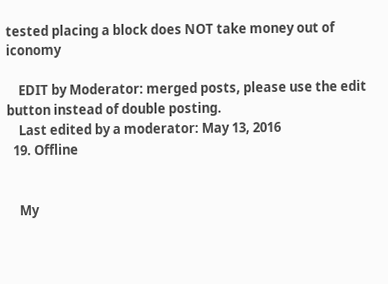tested placing a block does NOT take money out of iconomy

    EDIT by Moderator: merged posts, please use the edit button instead of double posting.
    Last edited by a moderator: May 13, 2016
  19. Offline


    My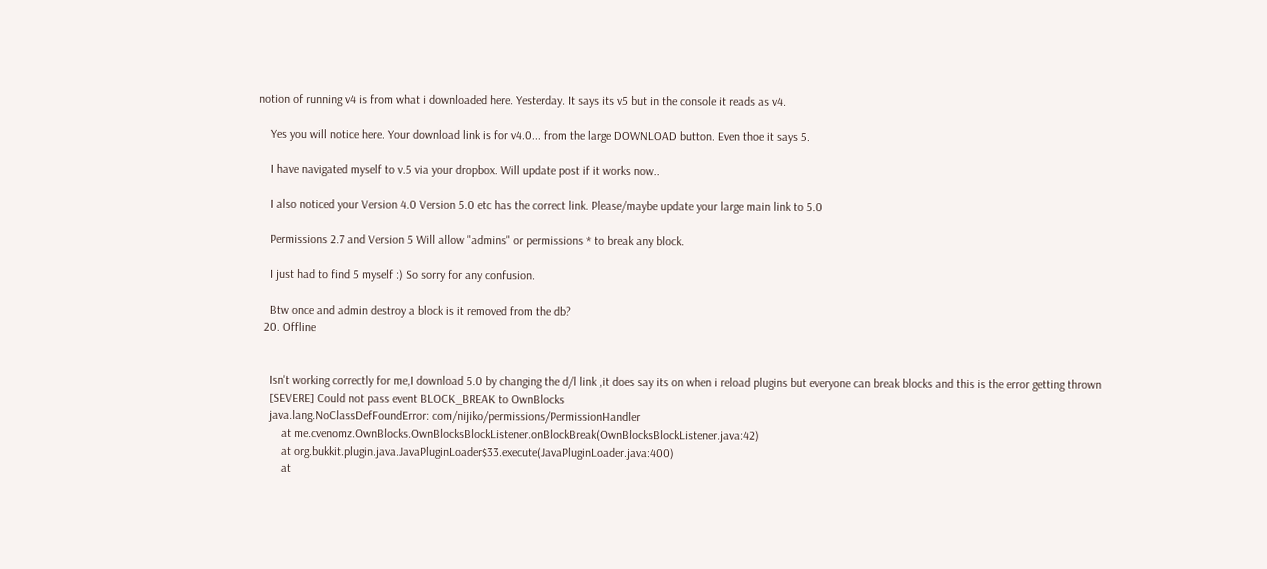notion of running v4 is from what i downloaded here. Yesterday. It says its v5 but in the console it reads as v4.

    Yes you will notice here. Your download link is for v4.0... from the large DOWNLOAD button. Even thoe it says 5.

    I have navigated myself to v.5 via your dropbox. Will update post if it works now..

    I also noticed your Version 4.0 Version 5.0 etc has the correct link. Please/maybe update your large main link to 5.0

    Permissions 2.7 and Version 5 Will allow "admins" or permissions * to break any block.

    I just had to find 5 myself :) So sorry for any confusion.

    Btw once and admin destroy a block is it removed from the db?
  20. Offline


    Isn't working correctly for me,I download 5.0 by changing the d/l link ,it does say its on when i reload plugins but everyone can break blocks and this is the error getting thrown
    [SEVERE] Could not pass event BLOCK_BREAK to OwnBlocks
    java.lang.NoClassDefFoundError: com/nijiko/permissions/PermissionHandler
        at me.cvenomz.OwnBlocks.OwnBlocksBlockListener.onBlockBreak(OwnBlocksBlockListener.java:42)
        at org.bukkit.plugin.java.JavaPluginLoader$33.execute(JavaPluginLoader.java:400)
        at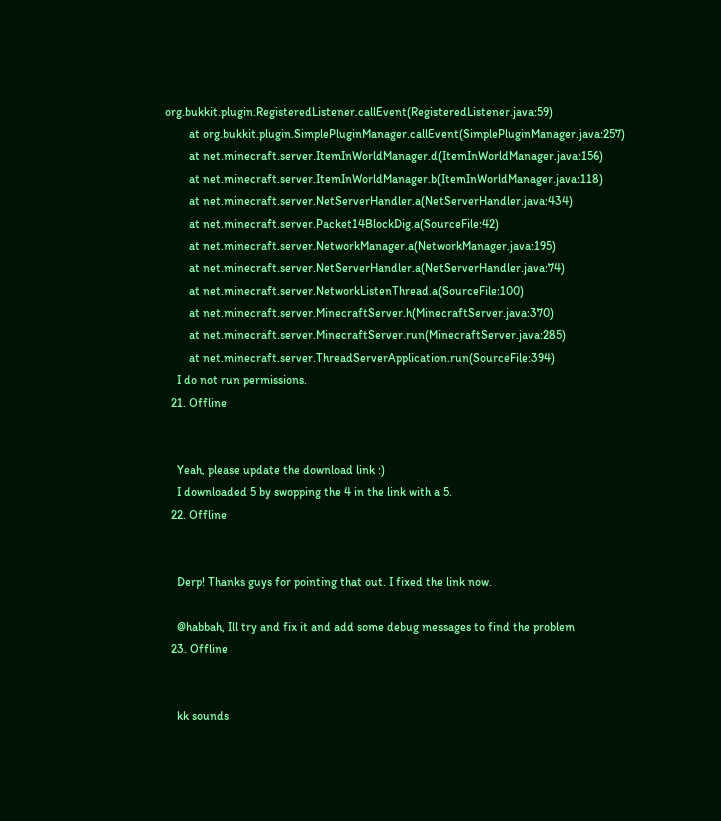org.bukkit.plugin.RegisteredListener.callEvent(RegisteredListener.java:59)
        at org.bukkit.plugin.SimplePluginManager.callEvent(SimplePluginManager.java:257)
        at net.minecraft.server.ItemInWorldManager.d(ItemInWorldManager.java:156)
        at net.minecraft.server.ItemInWorldManager.b(ItemInWorldManager.java:118)
        at net.minecraft.server.NetServerHandler.a(NetServerHandler.java:434)
        at net.minecraft.server.Packet14BlockDig.a(SourceFile:42)
        at net.minecraft.server.NetworkManager.a(NetworkManager.java:195)
        at net.minecraft.server.NetServerHandler.a(NetServerHandler.java:74)
        at net.minecraft.server.NetworkListenThread.a(SourceFile:100)
        at net.minecraft.server.MinecraftServer.h(MinecraftServer.java:370)
        at net.minecraft.server.MinecraftServer.run(MinecraftServer.java:285)
        at net.minecraft.server.ThreadServerApplication.run(SourceFile:394)
    I do not run permissions.
  21. Offline


    Yeah, please update the download link :)
    I downloaded 5 by swopping the 4 in the link with a 5.
  22. Offline


    Derp! Thanks guys for pointing that out. I fixed the link now.

    @habbah, Ill try and fix it and add some debug messages to find the problem
  23. Offline


    kk sounds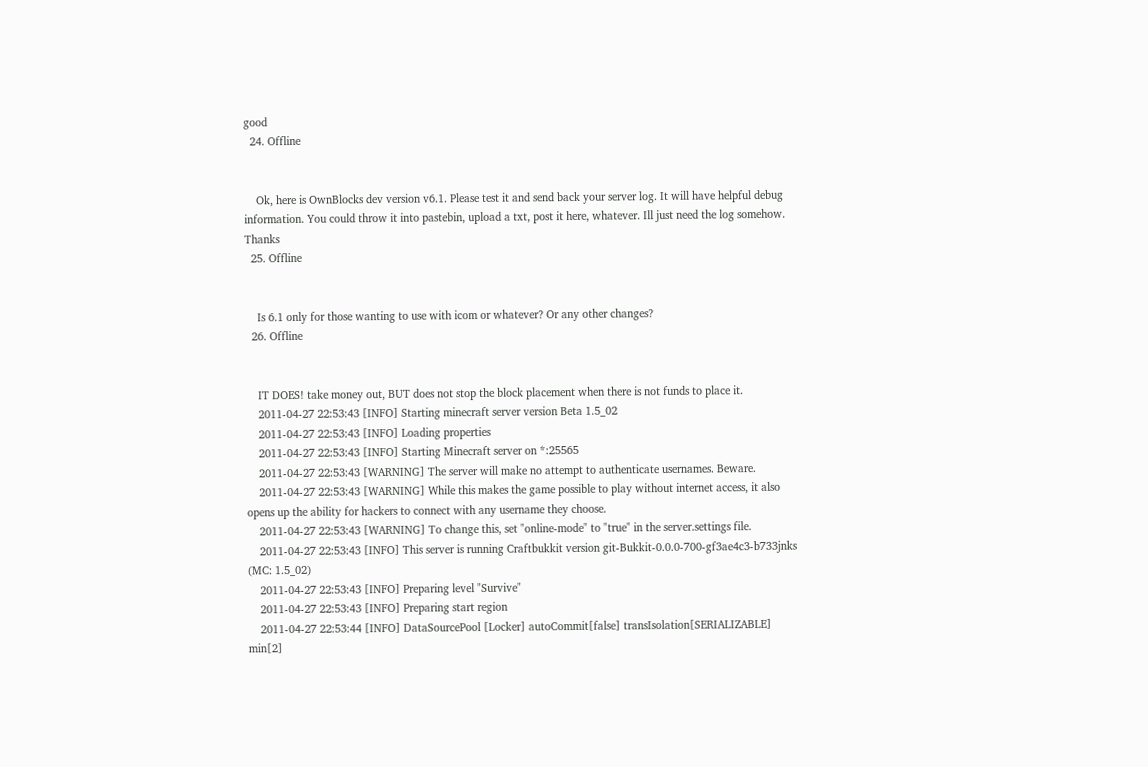good
  24. Offline


    Ok, here is OwnBlocks dev version v6.1. Please test it and send back your server log. It will have helpful debug information. You could throw it into pastebin, upload a txt, post it here, whatever. Ill just need the log somehow. Thanks
  25. Offline


    Is 6.1 only for those wanting to use with icom or whatever? Or any other changes?
  26. Offline


    IT DOES! take money out, BUT does not stop the block placement when there is not funds to place it.
    2011-04-27 22:53:43 [INFO] Starting minecraft server version Beta 1.5_02
    2011-04-27 22:53:43 [INFO] Loading properties
    2011-04-27 22:53:43 [INFO] Starting Minecraft server on *:25565
    2011-04-27 22:53:43 [WARNING] The server will make no attempt to authenticate usernames. Beware.
    2011-04-27 22:53:43 [WARNING] While this makes the game possible to play without internet access, it also opens up the ability for hackers to connect with any username they choose.
    2011-04-27 22:53:43 [WARNING] To change this, set "online-mode" to "true" in the server.settings file.
    2011-04-27 22:53:43 [INFO] This server is running Craftbukkit version git-Bukkit-0.0.0-700-gf3ae4c3-b733jnks (MC: 1.5_02)
    2011-04-27 22:53:43 [INFO] Preparing level "Survive"
    2011-04-27 22:53:43 [INFO] Preparing start region
    2011-04-27 22:53:44 [INFO] DataSourcePool [Locker] autoCommit[false] transIsolation[SERIALIZABLE] min[2]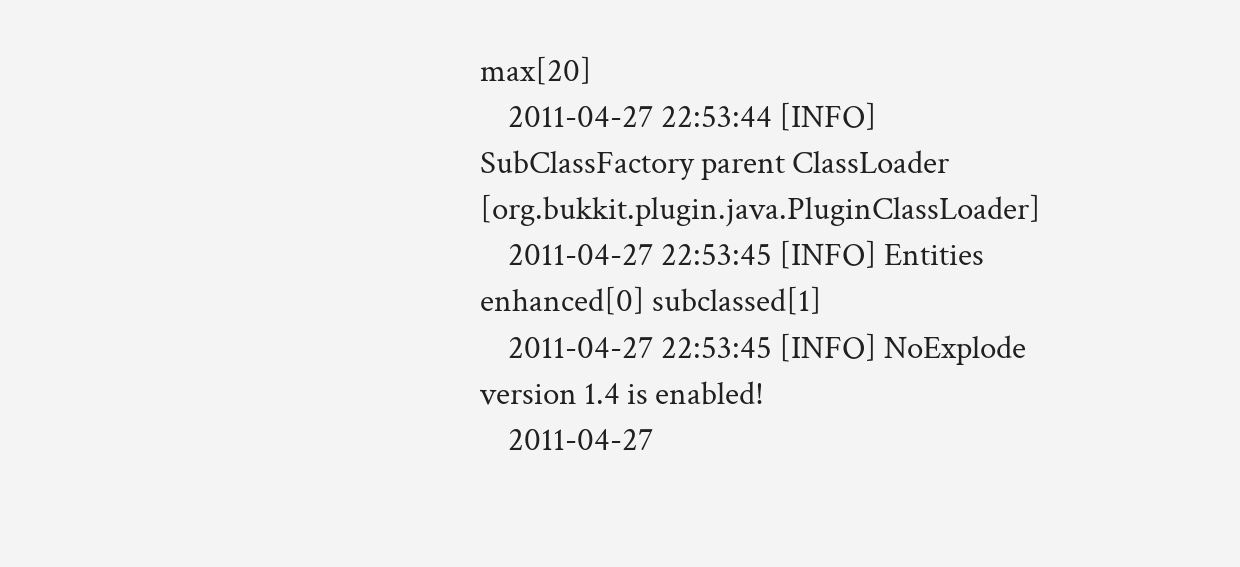max[20]
    2011-04-27 22:53:44 [INFO] SubClassFactory parent ClassLoader [org.bukkit.plugin.java.PluginClassLoader]
    2011-04-27 22:53:45 [INFO] Entities enhanced[0] subclassed[1]
    2011-04-27 22:53:45 [INFO] NoExplode version 1.4 is enabled!
    2011-04-27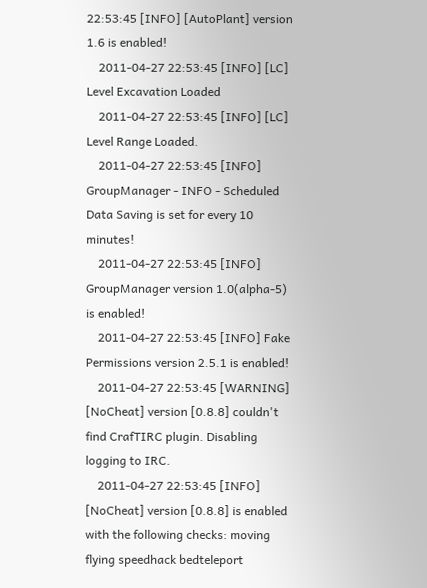22:53:45 [INFO] [AutoPlant] version 1.6 is enabled!
    2011-04-27 22:53:45 [INFO] [LC] Level Excavation Loaded
    2011-04-27 22:53:45 [INFO] [LC] Level Range Loaded.
    2011-04-27 22:53:45 [INFO] GroupManager - INFO - Scheduled Data Saving is set for every 10 minutes!
    2011-04-27 22:53:45 [INFO] GroupManager version 1.0(alpha-5) is enabled!
    2011-04-27 22:53:45 [INFO] Fake Permissions version 2.5.1 is enabled!
    2011-04-27 22:53:45 [WARNING] [NoCheat] version [0.8.8] couldn't find CrafTIRC plugin. Disabling logging to IRC.
    2011-04-27 22:53:45 [INFO] [NoCheat] version [0.8.8] is enabled with the following checks: moving flying speedhack bedteleport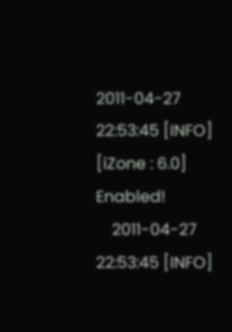2011-04-27 22:53:45 [INFO] [iZone : 6.0] Enabled!
    2011-04-27 22:53:45 [INFO]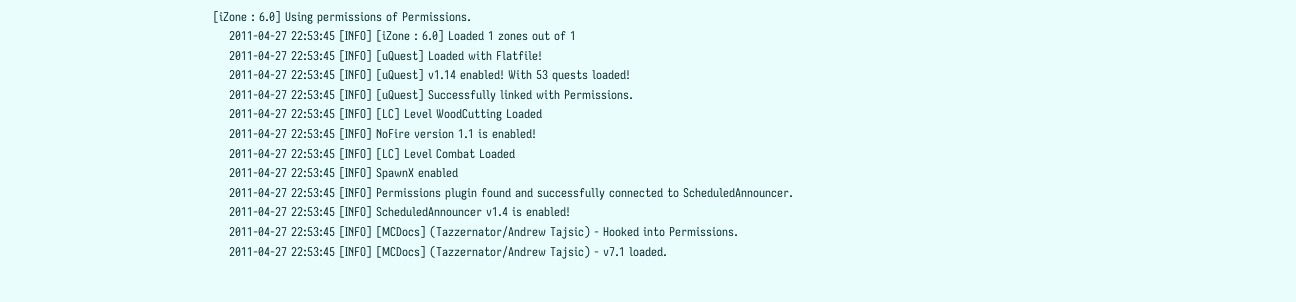[iZone : 6.0] Using permissions of Permissions.
    2011-04-27 22:53:45 [INFO] [iZone : 6.0] Loaded 1 zones out of 1
    2011-04-27 22:53:45 [INFO] [uQuest] Loaded with Flatfile!
    2011-04-27 22:53:45 [INFO] [uQuest] v1.14 enabled! With 53 quests loaded!
    2011-04-27 22:53:45 [INFO] [uQuest] Successfully linked with Permissions.
    2011-04-27 22:53:45 [INFO] [LC] Level WoodCutting Loaded
    2011-04-27 22:53:45 [INFO] NoFire version 1.1 is enabled!
    2011-04-27 22:53:45 [INFO] [LC] Level Combat Loaded
    2011-04-27 22:53:45 [INFO] SpawnX enabled
    2011-04-27 22:53:45 [INFO] Permissions plugin found and successfully connected to ScheduledAnnouncer.
    2011-04-27 22:53:45 [INFO] ScheduledAnnouncer v1.4 is enabled!
    2011-04-27 22:53:45 [INFO] [MCDocs] (Tazzernator/Andrew Tajsic) - Hooked into Permissions.
    2011-04-27 22:53:45 [INFO] [MCDocs] (Tazzernator/Andrew Tajsic) - v7.1 loaded.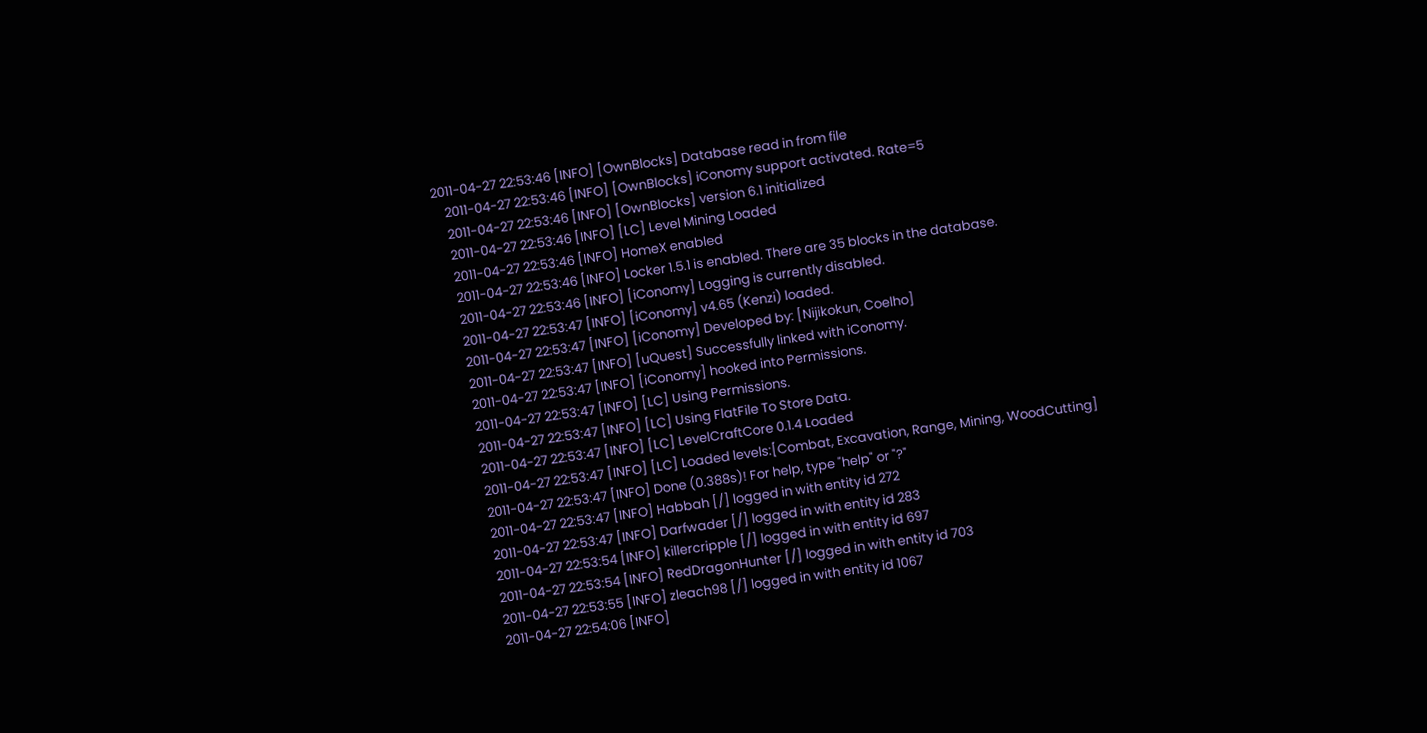2011-04-27 22:53:46 [INFO] [OwnBlocks] Database read in from file
    2011-04-27 22:53:46 [INFO] [OwnBlocks] iConomy support activated. Rate=5
    2011-04-27 22:53:46 [INFO] [OwnBlocks] version 6.1 initialized
    2011-04-27 22:53:46 [INFO] [LC] Level Mining Loaded
    2011-04-27 22:53:46 [INFO] HomeX enabled
    2011-04-27 22:53:46 [INFO] Locker 1.5.1 is enabled. There are 35 blocks in the database.
    2011-04-27 22:53:46 [INFO] [iConomy] Logging is currently disabled.
    2011-04-27 22:53:47 [INFO] [iConomy] v4.65 (Kenzi) loaded.
    2011-04-27 22:53:47 [INFO] [iConomy] Developed by: [Nijikokun, Coelho]
    2011-04-27 22:53:47 [INFO] [uQuest] Successfully linked with iConomy.
    2011-04-27 22:53:47 [INFO] [iConomy] hooked into Permissions.
    2011-04-27 22:53:47 [INFO] [LC] Using Permissions.
    2011-04-27 22:53:47 [INFO] [LC] Using FlatFile To Store Data.
    2011-04-27 22:53:47 [INFO] [LC] LevelCraftCore 0.1.4 Loaded
    2011-04-27 22:53:47 [INFO] [LC] Loaded levels:[Combat, Excavation, Range, Mining, WoodCutting]
    2011-04-27 22:53:47 [INFO] Done (0.388s)! For help, type "help" or "?"
    2011-04-27 22:53:47 [INFO] Habbah [/] logged in with entity id 272
    2011-04-27 22:53:47 [INFO] Darfwader [/] logged in with entity id 283
    2011-04-27 22:53:54 [INFO] killercripple [/] logged in with entity id 697
    2011-04-27 22:53:54 [INFO] RedDragonHunter [/] logged in with entity id 703
    2011-04-27 22:53:55 [INFO] zleach98 [/] logged in with entity id 1067
    2011-04-27 22:54:06 [INFO]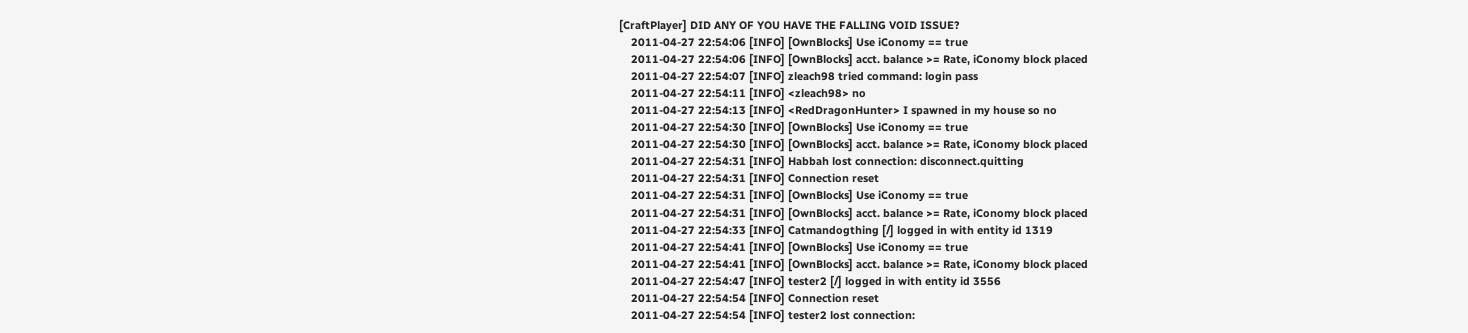[CraftPlayer] DID ANY OF YOU HAVE THE FALLING VOID ISSUE?
    2011-04-27 22:54:06 [INFO] [OwnBlocks] Use iConomy == true
    2011-04-27 22:54:06 [INFO] [OwnBlocks] acct. balance >= Rate, iConomy block placed
    2011-04-27 22:54:07 [INFO] zleach98 tried command: login pass
    2011-04-27 22:54:11 [INFO] <zleach98> no
    2011-04-27 22:54:13 [INFO] <RedDragonHunter> I spawned in my house so no
    2011-04-27 22:54:30 [INFO] [OwnBlocks] Use iConomy == true
    2011-04-27 22:54:30 [INFO] [OwnBlocks] acct. balance >= Rate, iConomy block placed
    2011-04-27 22:54:31 [INFO] Habbah lost connection: disconnect.quitting
    2011-04-27 22:54:31 [INFO] Connection reset
    2011-04-27 22:54:31 [INFO] [OwnBlocks] Use iConomy == true
    2011-04-27 22:54:31 [INFO] [OwnBlocks] acct. balance >= Rate, iConomy block placed
    2011-04-27 22:54:33 [INFO] Catmandogthing [/] logged in with entity id 1319
    2011-04-27 22:54:41 [INFO] [OwnBlocks] Use iConomy == true
    2011-04-27 22:54:41 [INFO] [OwnBlocks] acct. balance >= Rate, iConomy block placed
    2011-04-27 22:54:47 [INFO] tester2 [/] logged in with entity id 3556
    2011-04-27 22:54:54 [INFO] Connection reset
    2011-04-27 22:54:54 [INFO] tester2 lost connection: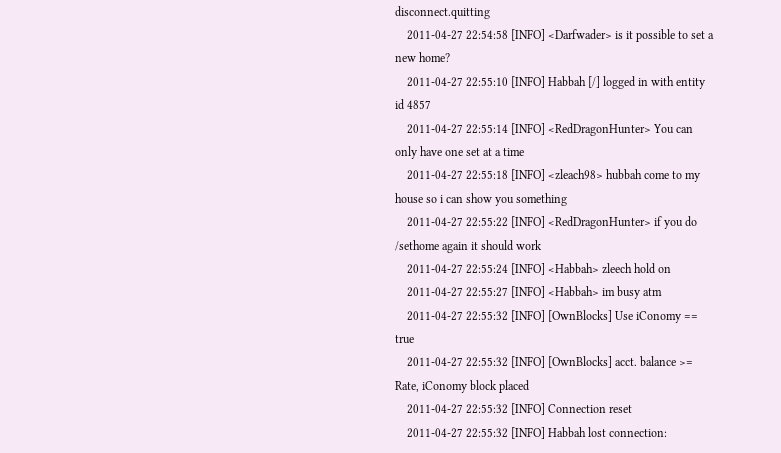disconnect.quitting
    2011-04-27 22:54:58 [INFO] <Darfwader> is it possible to set a new home?
    2011-04-27 22:55:10 [INFO] Habbah [/] logged in with entity id 4857
    2011-04-27 22:55:14 [INFO] <RedDragonHunter> You can only have one set at a time
    2011-04-27 22:55:18 [INFO] <zleach98> hubbah come to my house so i can show you something
    2011-04-27 22:55:22 [INFO] <RedDragonHunter> if you do /sethome again it should work
    2011-04-27 22:55:24 [INFO] <Habbah> zleech hold on
    2011-04-27 22:55:27 [INFO] <Habbah> im busy atm
    2011-04-27 22:55:32 [INFO] [OwnBlocks] Use iConomy == true
    2011-04-27 22:55:32 [INFO] [OwnBlocks] acct. balance >= Rate, iConomy block placed
    2011-04-27 22:55:32 [INFO] Connection reset
    2011-04-27 22:55:32 [INFO] Habbah lost connection: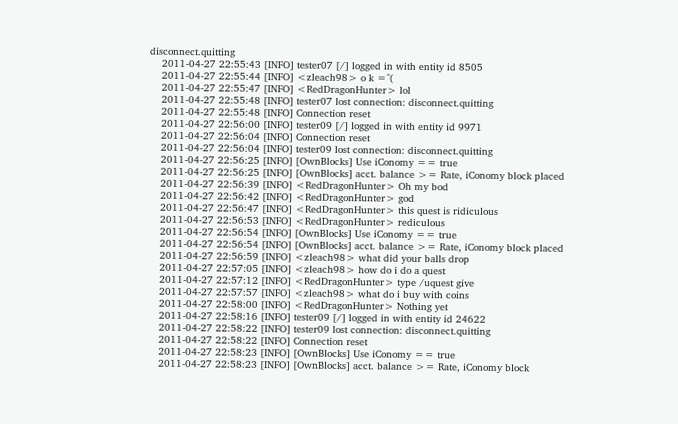disconnect.quitting
    2011-04-27 22:55:43 [INFO] tester07 [/] logged in with entity id 8505
    2011-04-27 22:55:44 [INFO] <zleach98> o k =^(
    2011-04-27 22:55:47 [INFO] <RedDragonHunter> lol
    2011-04-27 22:55:48 [INFO] tester07 lost connection: disconnect.quitting
    2011-04-27 22:55:48 [INFO] Connection reset
    2011-04-27 22:56:00 [INFO] tester09 [/] logged in with entity id 9971
    2011-04-27 22:56:04 [INFO] Connection reset
    2011-04-27 22:56:04 [INFO] tester09 lost connection: disconnect.quitting
    2011-04-27 22:56:25 [INFO] [OwnBlocks] Use iConomy == true
    2011-04-27 22:56:25 [INFO] [OwnBlocks] acct. balance >= Rate, iConomy block placed
    2011-04-27 22:56:39 [INFO] <RedDragonHunter> Oh my bod
    2011-04-27 22:56:42 [INFO] <RedDragonHunter> god
    2011-04-27 22:56:47 [INFO] <RedDragonHunter> this quest is ridiculous
    2011-04-27 22:56:53 [INFO] <RedDragonHunter> rediculous
    2011-04-27 22:56:54 [INFO] [OwnBlocks] Use iConomy == true
    2011-04-27 22:56:54 [INFO] [OwnBlocks] acct. balance >= Rate, iConomy block placed
    2011-04-27 22:56:59 [INFO] <zleach98> what did your balls drop
    2011-04-27 22:57:05 [INFO] <zleach98> how do i do a quest
    2011-04-27 22:57:12 [INFO] <RedDragonHunter> type /uquest give
    2011-04-27 22:57:57 [INFO] <zleach98> what do i buy with coins
    2011-04-27 22:58:00 [INFO] <RedDragonHunter> Nothing yet
    2011-04-27 22:58:16 [INFO] tester09 [/] logged in with entity id 24622
    2011-04-27 22:58:22 [INFO] tester09 lost connection: disconnect.quitting
    2011-04-27 22:58:22 [INFO] Connection reset
    2011-04-27 22:58:23 [INFO] [OwnBlocks] Use iConomy == true
    2011-04-27 22:58:23 [INFO] [OwnBlocks] acct. balance >= Rate, iConomy block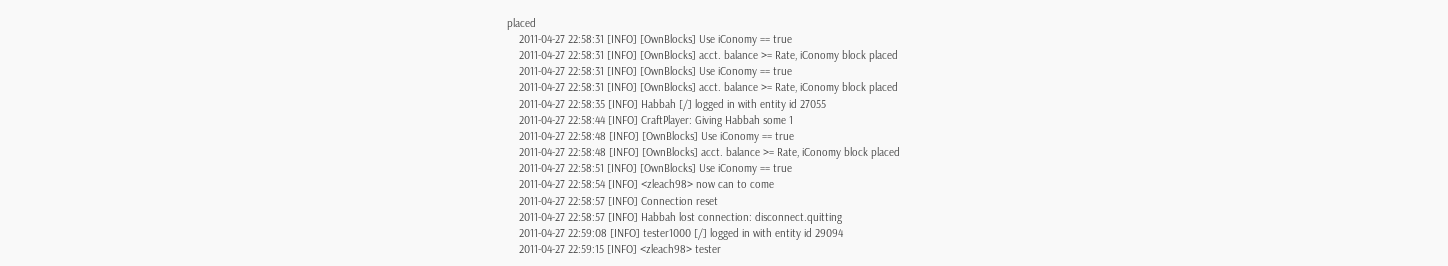placed
    2011-04-27 22:58:31 [INFO] [OwnBlocks] Use iConomy == true
    2011-04-27 22:58:31 [INFO] [OwnBlocks] acct. balance >= Rate, iConomy block placed
    2011-04-27 22:58:31 [INFO] [OwnBlocks] Use iConomy == true
    2011-04-27 22:58:31 [INFO] [OwnBlocks] acct. balance >= Rate, iConomy block placed
    2011-04-27 22:58:35 [INFO] Habbah [/] logged in with entity id 27055
    2011-04-27 22:58:44 [INFO] CraftPlayer: Giving Habbah some 1
    2011-04-27 22:58:48 [INFO] [OwnBlocks] Use iConomy == true
    2011-04-27 22:58:48 [INFO] [OwnBlocks] acct. balance >= Rate, iConomy block placed
    2011-04-27 22:58:51 [INFO] [OwnBlocks] Use iConomy == true
    2011-04-27 22:58:54 [INFO] <zleach98> now can to come
    2011-04-27 22:58:57 [INFO] Connection reset
    2011-04-27 22:58:57 [INFO] Habbah lost connection: disconnect.quitting
    2011-04-27 22:59:08 [INFO] tester1000 [/] logged in with entity id 29094
    2011-04-27 22:59:15 [INFO] <zleach98> tester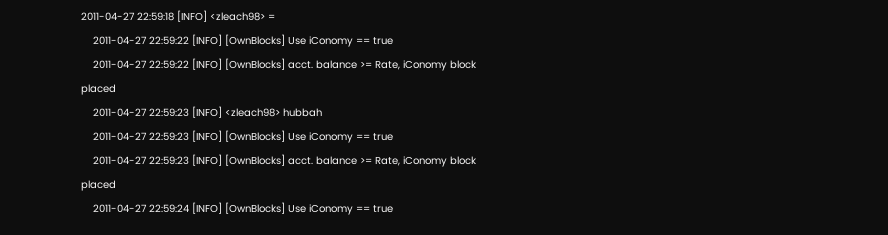2011-04-27 22:59:18 [INFO] <zleach98> =
    2011-04-27 22:59:22 [INFO] [OwnBlocks] Use iConomy == true
    2011-04-27 22:59:22 [INFO] [OwnBlocks] acct. balance >= Rate, iConomy block placed
    2011-04-27 22:59:23 [INFO] <zleach98> hubbah
    2011-04-27 22:59:23 [INFO] [OwnBlocks] Use iConomy == true
    2011-04-27 22:59:23 [INFO] [OwnBlocks] acct. balance >= Rate, iConomy block placed
    2011-04-27 22:59:24 [INFO] [OwnBlocks] Use iConomy == true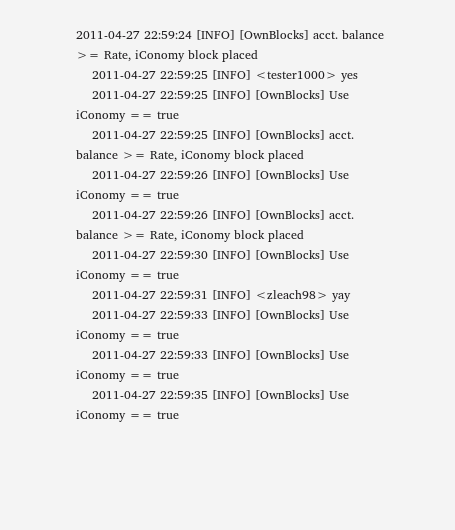2011-04-27 22:59:24 [INFO] [OwnBlocks] acct. balance >= Rate, iConomy block placed
    2011-04-27 22:59:25 [INFO] <tester1000> yes
    2011-04-27 22:59:25 [INFO] [OwnBlocks] Use iConomy == true
    2011-04-27 22:59:25 [INFO] [OwnBlocks] acct. balance >= Rate, iConomy block placed
    2011-04-27 22:59:26 [INFO] [OwnBlocks] Use iConomy == true
    2011-04-27 22:59:26 [INFO] [OwnBlocks] acct. balance >= Rate, iConomy block placed
    2011-04-27 22:59:30 [INFO] [OwnBlocks] Use iConomy == true
    2011-04-27 22:59:31 [INFO] <zleach98> yay
    2011-04-27 22:59:33 [INFO] [OwnBlocks] Use iConomy == true
    2011-04-27 22:59:33 [INFO] [OwnBlocks] Use iConomy == true
    2011-04-27 22:59:35 [INFO] [OwnBlocks] Use iConomy == true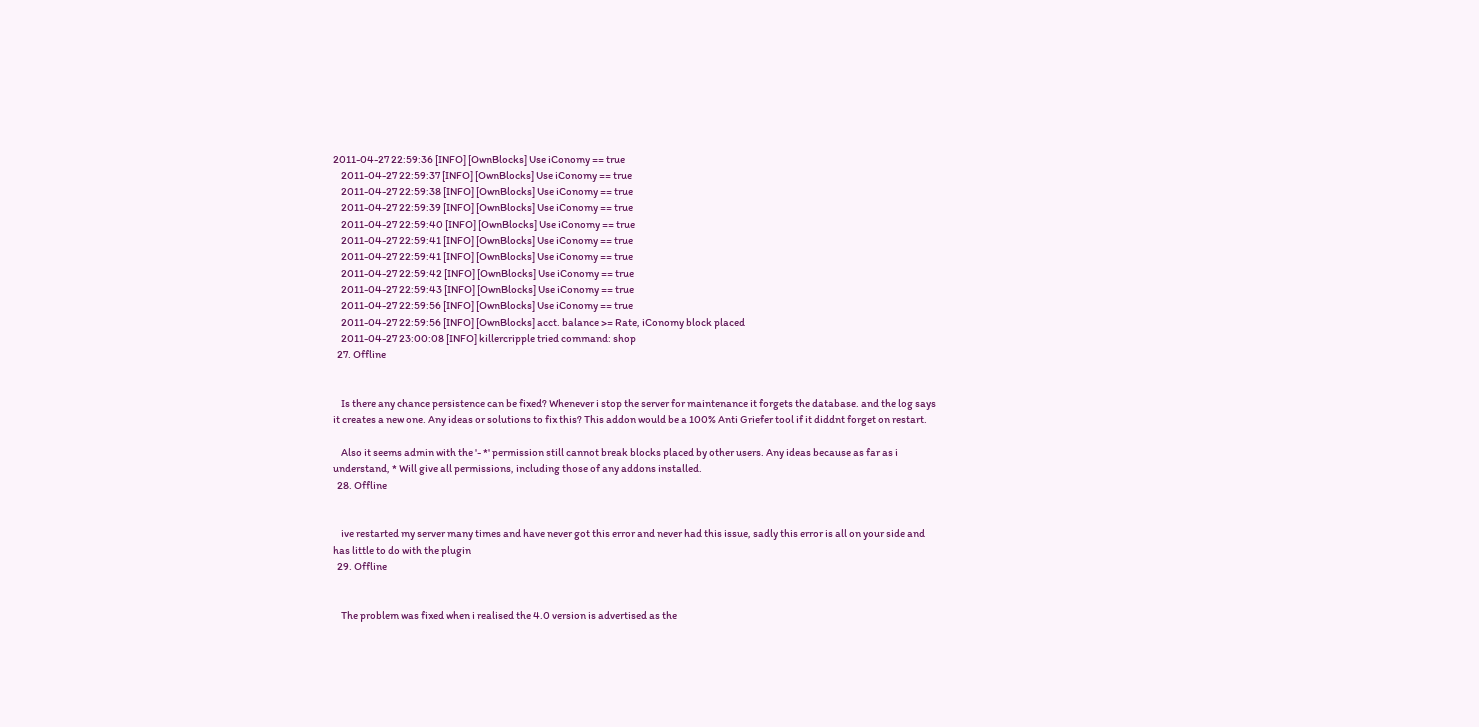2011-04-27 22:59:36 [INFO] [OwnBlocks] Use iConomy == true
    2011-04-27 22:59:37 [INFO] [OwnBlocks] Use iConomy == true
    2011-04-27 22:59:38 [INFO] [OwnBlocks] Use iConomy == true
    2011-04-27 22:59:39 [INFO] [OwnBlocks] Use iConomy == true
    2011-04-27 22:59:40 [INFO] [OwnBlocks] Use iConomy == true
    2011-04-27 22:59:41 [INFO] [OwnBlocks] Use iConomy == true
    2011-04-27 22:59:41 [INFO] [OwnBlocks] Use iConomy == true
    2011-04-27 22:59:42 [INFO] [OwnBlocks] Use iConomy == true
    2011-04-27 22:59:43 [INFO] [OwnBlocks] Use iConomy == true
    2011-04-27 22:59:56 [INFO] [OwnBlocks] Use iConomy == true
    2011-04-27 22:59:56 [INFO] [OwnBlocks] acct. balance >= Rate, iConomy block placed
    2011-04-27 23:00:08 [INFO] killercripple tried command: shop
  27. Offline


    Is there any chance persistence can be fixed? Whenever i stop the server for maintenance it forgets the database. and the log says it creates a new one. Any ideas or solutions to fix this? This addon would be a 100% Anti Griefer tool if it diddnt forget on restart.

    Also it seems admin with the '- *' permission still cannot break blocks placed by other users. Any ideas because as far as i understand, * Will give all permissions, including those of any addons installed.
  28. Offline


    ive restarted my server many times and have never got this error and never had this issue, sadly this error is all on your side and has little to do with the plugin
  29. Offline


    The problem was fixed when i realised the 4.0 version is advertised as the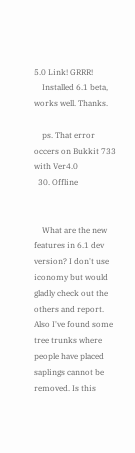5.0 Link! GRRR!
    Installed 6.1 beta, works well. Thanks.

    ps. That error occers on Bukkit 733 with Ver4.0
  30. Offline


    What are the new features in 6.1 dev version? I don't use iconomy but would gladly check out the others and report. Also I've found some tree trunks where people have placed saplings cannot be removed. Is this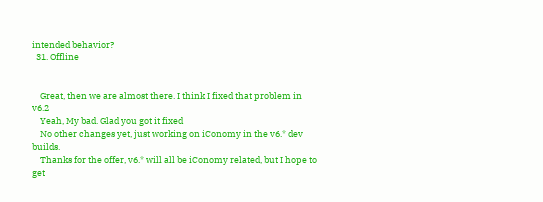intended behavior?
  31. Offline


    Great, then we are almost there. I think I fixed that problem in v6.2
    Yeah, My bad. Glad you got it fixed
    No other changes yet, just working on iConomy in the v6.* dev builds.
    Thanks for the offer, v6.* will all be iConomy related, but I hope to get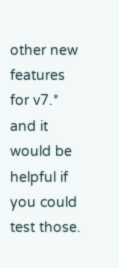other new features for v7.* and it would be helpful if you could test those.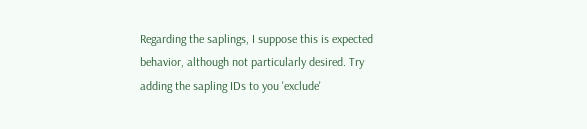Regarding the saplings, I suppose this is expected behavior, although not particularly desired. Try adding the sapling IDs to you 'exclude'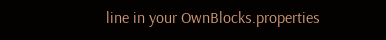line in your OwnBlocks.properties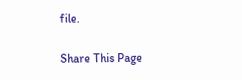file.

Share This Page